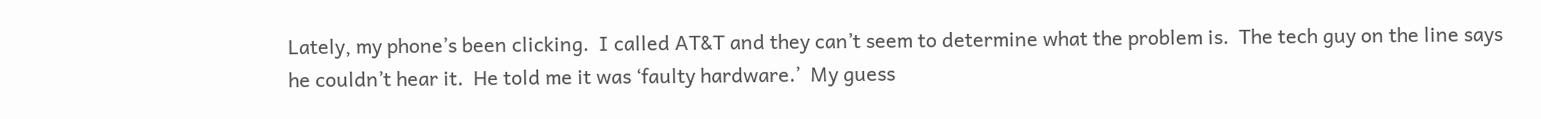Lately, my phone’s been clicking.  I called AT&T and they can’t seem to determine what the problem is.  The tech guy on the line says he couldn’t hear it.  He told me it was ‘faulty hardware.’  My guess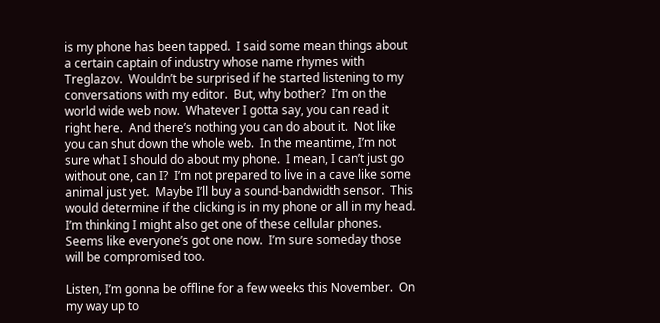is my phone has been tapped.  I said some mean things about a certain captain of industry whose name rhymes with Treglazov.  Wouldn’t be surprised if he started listening to my conversations with my editor.  But, why bother?  I’m on the world wide web now.  Whatever I gotta say, you can read it right here.  And there’s nothing you can do about it.  Not like you can shut down the whole web.  In the meantime, I’m not sure what I should do about my phone.  I mean, I can’t just go without one, can I?  I’m not prepared to live in a cave like some animal just yet.  Maybe I’ll buy a sound-bandwidth sensor.  This would determine if the clicking is in my phone or all in my head.  I’m thinking I might also get one of these cellular phones.  Seems like everyone’s got one now.  I’m sure someday those will be compromised too.

Listen, I’m gonna be offline for a few weeks this November.  On my way up to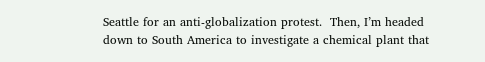Seattle for an anti-globalization protest.  Then, I’m headed down to South America to investigate a chemical plant that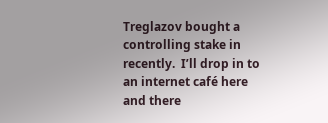Treglazov bought a controlling stake in recently.  I’ll drop in to an internet café here and there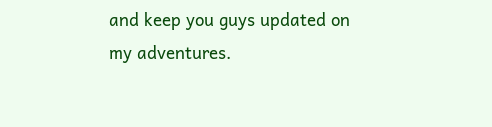and keep you guys updated on my adventures.